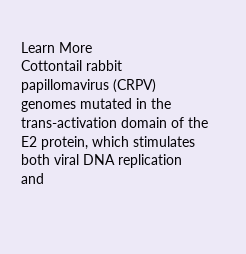Learn More
Cottontail rabbit papillomavirus (CRPV) genomes mutated in the trans-activation domain of the E2 protein, which stimulates both viral DNA replication and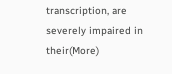transcription, are severely impaired in their(More)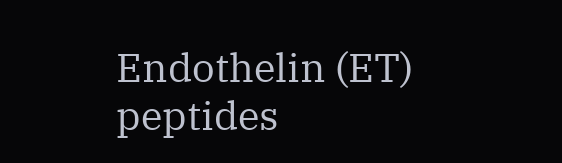Endothelin (ET) peptides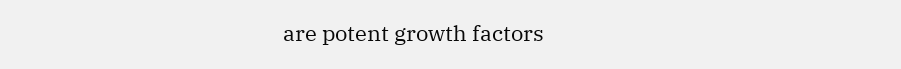are potent growth factors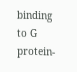binding to G protein-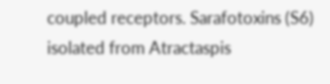coupled receptors. Sarafotoxins (S6) isolated from Atractaspis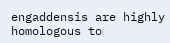engaddensis are highly homologous to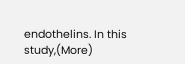endothelins. In this study,(More)